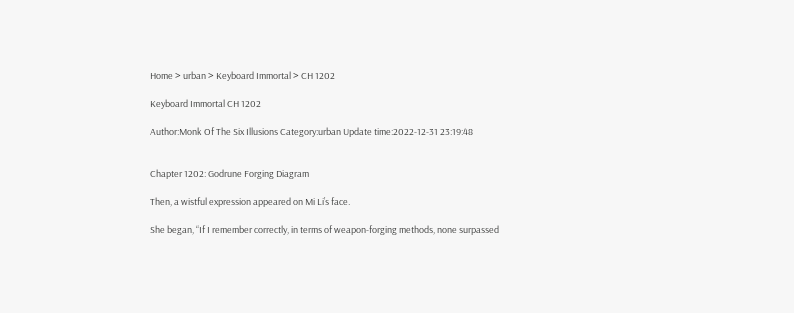Home > urban > Keyboard Immortal > CH 1202

Keyboard Immortal CH 1202

Author:Monk Of The Six Illusions Category:urban Update time:2022-12-31 23:19:48


Chapter 1202: Godrune Forging Diagram

Then, a wistful expression appeared on Mi Li’s face.

She began, “If I remember correctly, in terms of weapon-forging methods, none surpassed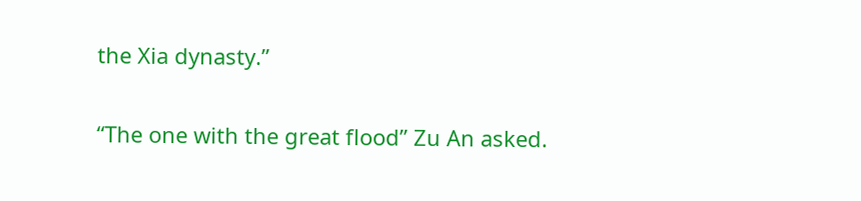the Xia dynasty.”

“The one with the great flood” Zu An asked.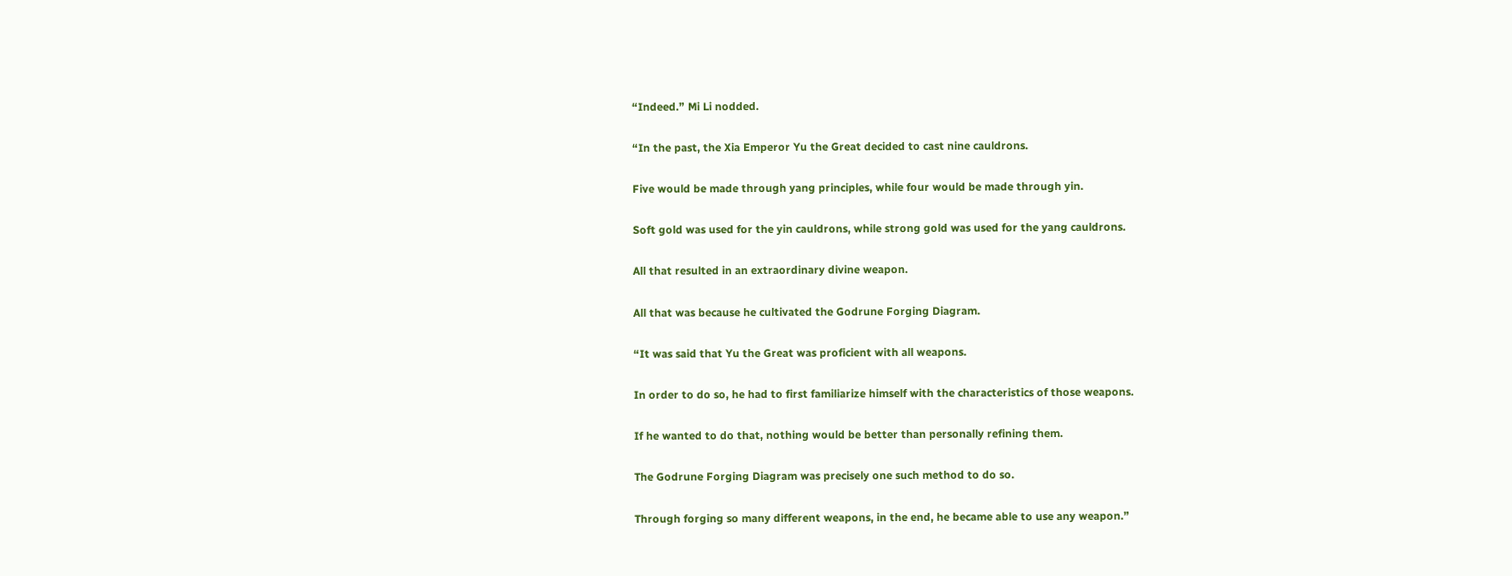“Indeed.” Mi Li nodded.

“In the past, the Xia Emperor Yu the Great decided to cast nine cauldrons.

Five would be made through yang principles, while four would be made through yin.

Soft gold was used for the yin cauldrons, while strong gold was used for the yang cauldrons.

All that resulted in an extraordinary divine weapon.

All that was because he cultivated the Godrune Forging Diagram.

“It was said that Yu the Great was proficient with all weapons.

In order to do so, he had to first familiarize himself with the characteristics of those weapons.

If he wanted to do that, nothing would be better than personally refining them.

The Godrune Forging Diagram was precisely one such method to do so.

Through forging so many different weapons, in the end, he became able to use any weapon.”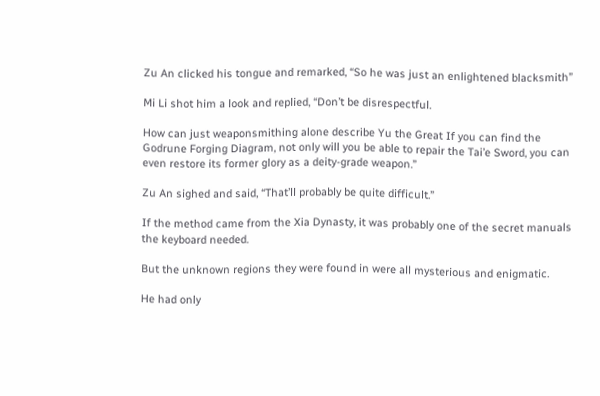Zu An clicked his tongue and remarked, “So he was just an enlightened blacksmith”

Mi Li shot him a look and replied, “Don’t be disrespectful.

How can just weaponsmithing alone describe Yu the Great If you can find the Godrune Forging Diagram, not only will you be able to repair the Tai’e Sword, you can even restore its former glory as a deity-grade weapon.”

Zu An sighed and said, “That’ll probably be quite difficult.”

If the method came from the Xia Dynasty, it was probably one of the secret manuals the keyboard needed.

But the unknown regions they were found in were all mysterious and enigmatic.

He had only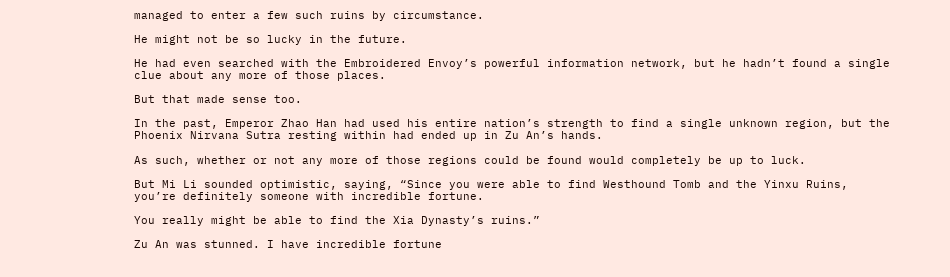managed to enter a few such ruins by circumstance.

He might not be so lucky in the future.

He had even searched with the Embroidered Envoy’s powerful information network, but he hadn’t found a single clue about any more of those places.

But that made sense too.

In the past, Emperor Zhao Han had used his entire nation’s strength to find a single unknown region, but the Phoenix Nirvana Sutra resting within had ended up in Zu An’s hands.

As such, whether or not any more of those regions could be found would completely be up to luck.

But Mi Li sounded optimistic, saying, “Since you were able to find Westhound Tomb and the Yinxu Ruins, you’re definitely someone with incredible fortune.

You really might be able to find the Xia Dynasty’s ruins.”

Zu An was stunned. I have incredible fortune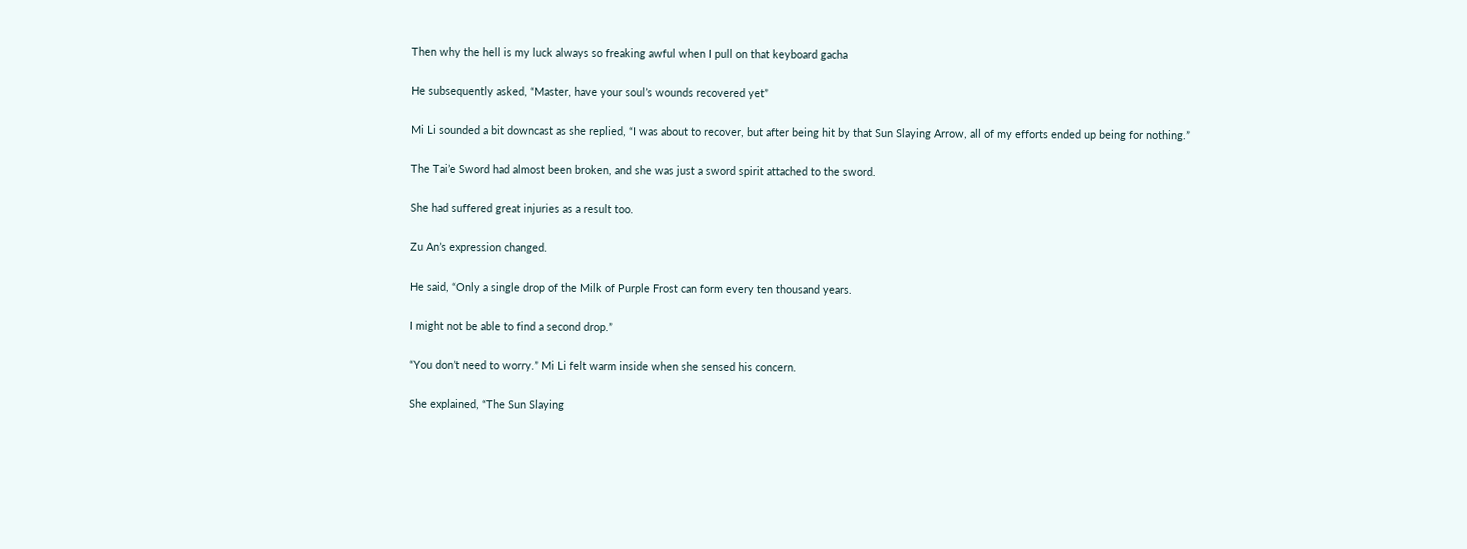Then why the hell is my luck always so freaking awful when I pull on that keyboard gacha

He subsequently asked, “Master, have your soul’s wounds recovered yet”

Mi Li sounded a bit downcast as she replied, “I was about to recover, but after being hit by that Sun Slaying Arrow, all of my efforts ended up being for nothing.”

The Tai’e Sword had almost been broken, and she was just a sword spirit attached to the sword.

She had suffered great injuries as a result too.

Zu An’s expression changed.

He said, “Only a single drop of the Milk of Purple Frost can form every ten thousand years.

I might not be able to find a second drop.”

“You don’t need to worry.” Mi Li felt warm inside when she sensed his concern.

She explained, “The Sun Slaying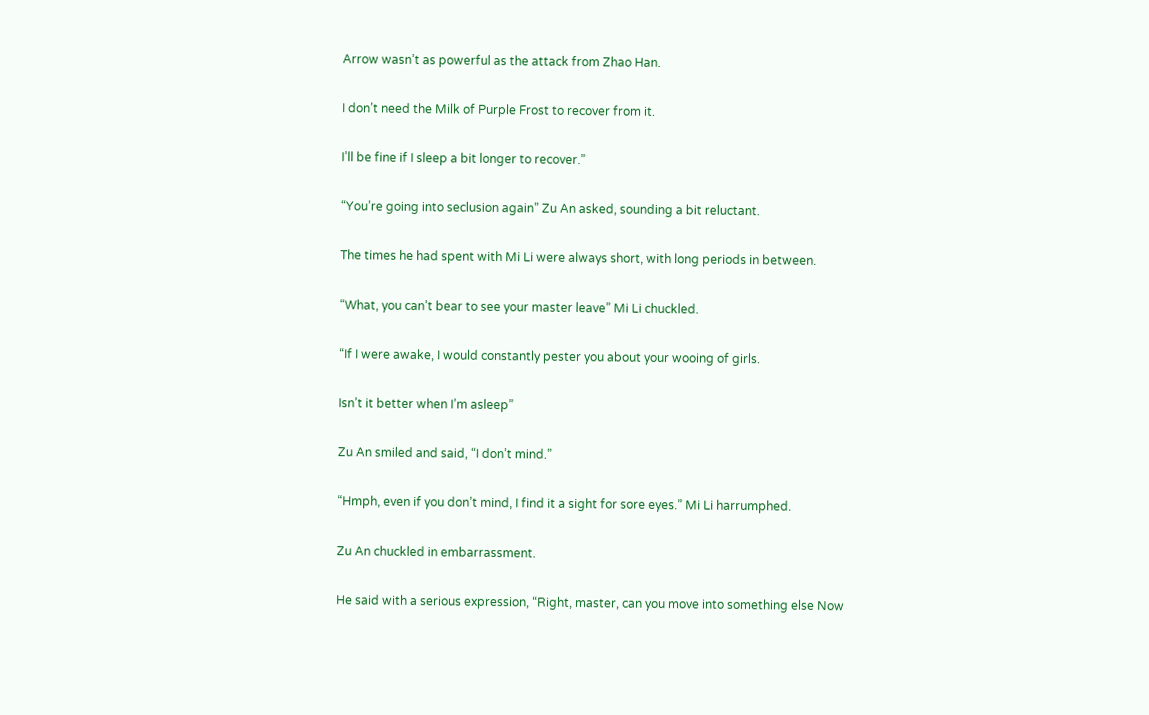Arrow wasn’t as powerful as the attack from Zhao Han.

I don’t need the Milk of Purple Frost to recover from it.

I’ll be fine if I sleep a bit longer to recover.”

“You’re going into seclusion again” Zu An asked, sounding a bit reluctant.

The times he had spent with Mi Li were always short, with long periods in between.

“What, you can’t bear to see your master leave” Mi Li chuckled.

“If I were awake, I would constantly pester you about your wooing of girls.

Isn’t it better when I’m asleep”

Zu An smiled and said, “I don’t mind.”

“Hmph, even if you don’t mind, I find it a sight for sore eyes.” Mi Li harrumphed.

Zu An chuckled in embarrassment.

He said with a serious expression, “Right, master, can you move into something else Now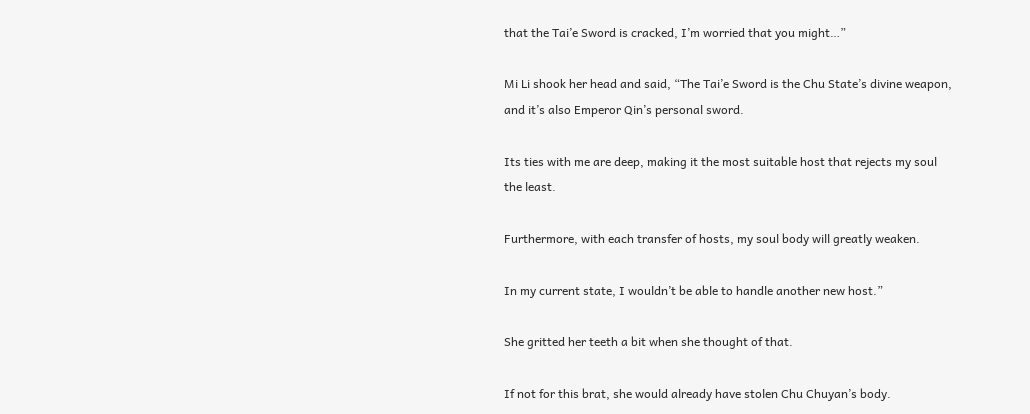that the Tai’e Sword is cracked, I’m worried that you might…”

Mi Li shook her head and said, “The Tai’e Sword is the Chu State’s divine weapon, and it’s also Emperor Qin’s personal sword.

Its ties with me are deep, making it the most suitable host that rejects my soul the least.

Furthermore, with each transfer of hosts, my soul body will greatly weaken.

In my current state, I wouldn’t be able to handle another new host.”

She gritted her teeth a bit when she thought of that.

If not for this brat, she would already have stolen Chu Chuyan’s body.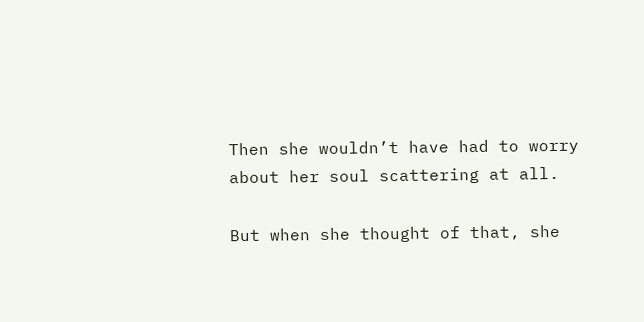Then she wouldn’t have had to worry about her soul scattering at all.

But when she thought of that, she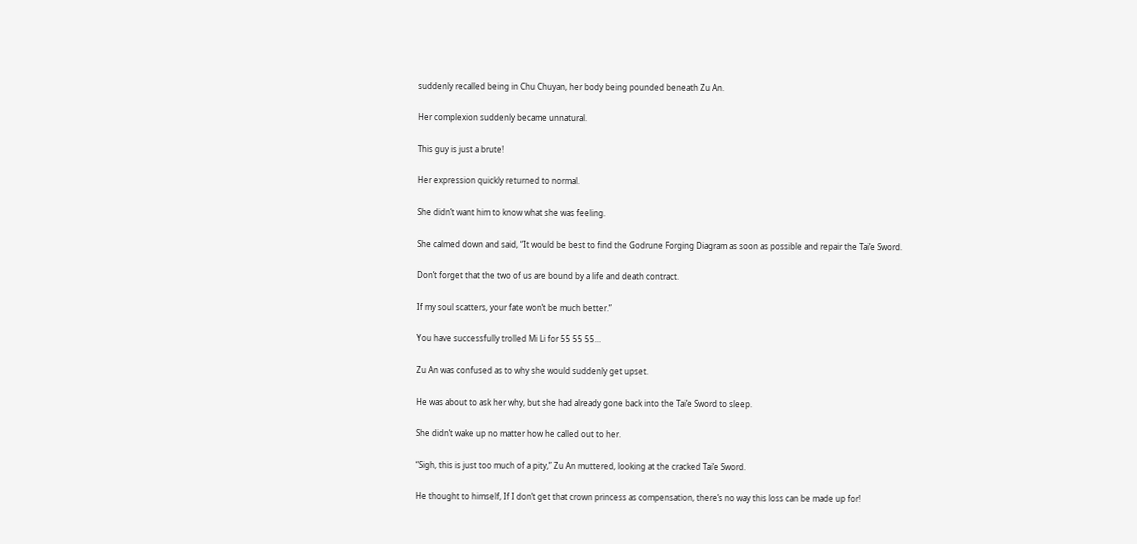suddenly recalled being in Chu Chuyan, her body being pounded beneath Zu An.

Her complexion suddenly became unnatural.

This guy is just a brute!

Her expression quickly returned to normal.

She didn’t want him to know what she was feeling.

She calmed down and said, “It would be best to find the Godrune Forging Diagram as soon as possible and repair the Tai’e Sword.

Don’t forget that the two of us are bound by a life and death contract.

If my soul scatters, your fate won’t be much better.”

You have successfully trolled Mi Li for 55 55 55…

Zu An was confused as to why she would suddenly get upset.

He was about to ask her why, but she had already gone back into the Tai’e Sword to sleep.

She didn’t wake up no matter how he called out to her.

“Sigh, this is just too much of a pity,” Zu An muttered, looking at the cracked Tai’e Sword.

He thought to himself, If I don’t get that crown princess as compensation, there’s no way this loss can be made up for!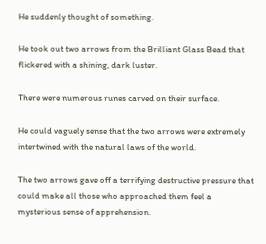He suddenly thought of something.

He took out two arrows from the Brilliant Glass Bead that flickered with a shining, dark luster.

There were numerous runes carved on their surface.

He could vaguely sense that the two arrows were extremely intertwined with the natural laws of the world.

The two arrows gave off a terrifying destructive pressure that could make all those who approached them feel a mysterious sense of apprehension.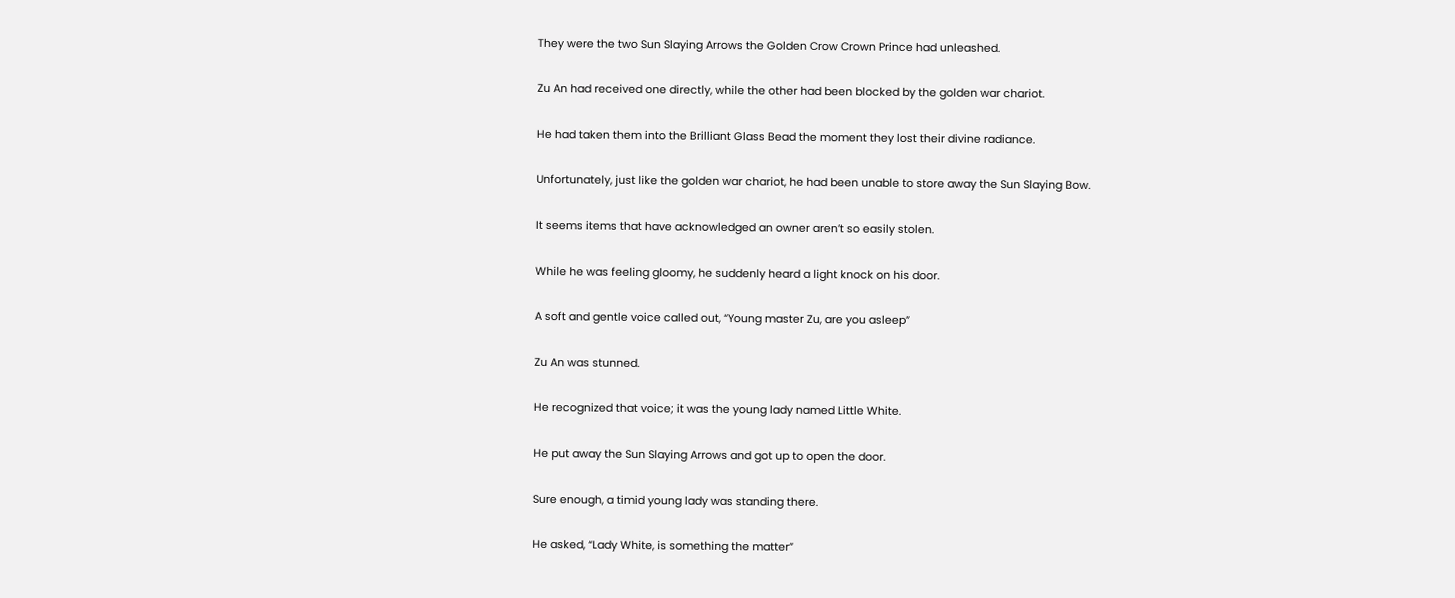They were the two Sun Slaying Arrows the Golden Crow Crown Prince had unleashed.

Zu An had received one directly, while the other had been blocked by the golden war chariot.

He had taken them into the Brilliant Glass Bead the moment they lost their divine radiance.

Unfortunately, just like the golden war chariot, he had been unable to store away the Sun Slaying Bow.

It seems items that have acknowledged an owner aren’t so easily stolen.

While he was feeling gloomy, he suddenly heard a light knock on his door.

A soft and gentle voice called out, “Young master Zu, are you asleep”

Zu An was stunned.

He recognized that voice; it was the young lady named Little White.

He put away the Sun Slaying Arrows and got up to open the door.

Sure enough, a timid young lady was standing there.

He asked, “Lady White, is something the matter”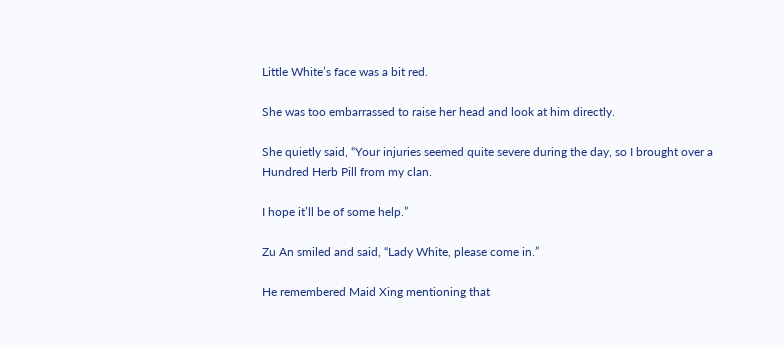Little White’s face was a bit red.

She was too embarrassed to raise her head and look at him directly.

She quietly said, “Your injuries seemed quite severe during the day, so I brought over a Hundred Herb Pill from my clan.

I hope it’ll be of some help.”

Zu An smiled and said, “Lady White, please come in.”

He remembered Maid Xing mentioning that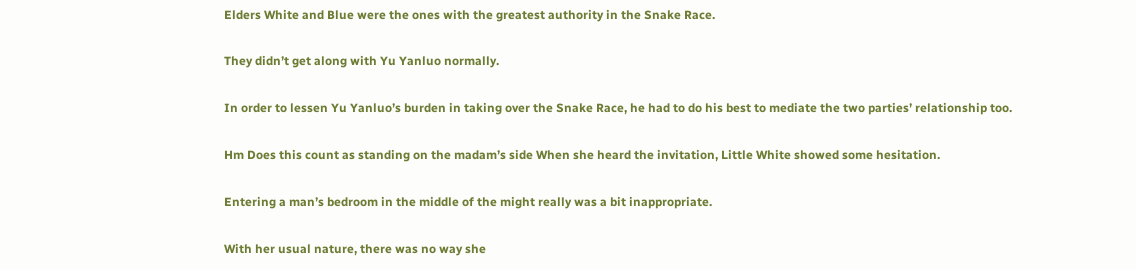Elders White and Blue were the ones with the greatest authority in the Snake Race.

They didn’t get along with Yu Yanluo normally.

In order to lessen Yu Yanluo’s burden in taking over the Snake Race, he had to do his best to mediate the two parties’ relationship too.

Hm Does this count as standing on the madam’s side When she heard the invitation, Little White showed some hesitation.

Entering a man’s bedroom in the middle of the might really was a bit inappropriate.

With her usual nature, there was no way she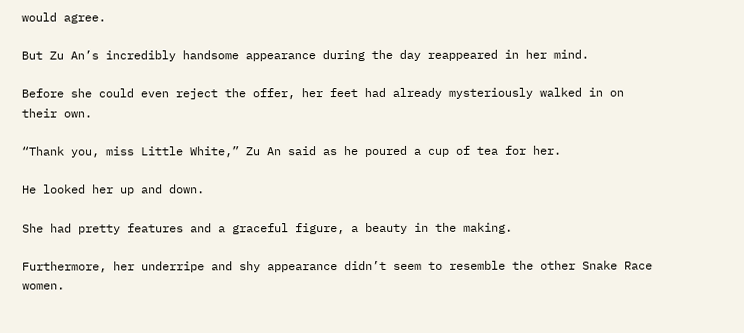would agree.

But Zu An’s incredibly handsome appearance during the day reappeared in her mind.

Before she could even reject the offer, her feet had already mysteriously walked in on their own.

“Thank you, miss Little White,” Zu An said as he poured a cup of tea for her.

He looked her up and down.

She had pretty features and a graceful figure, a beauty in the making.

Furthermore, her underripe and shy appearance didn’t seem to resemble the other Snake Race women.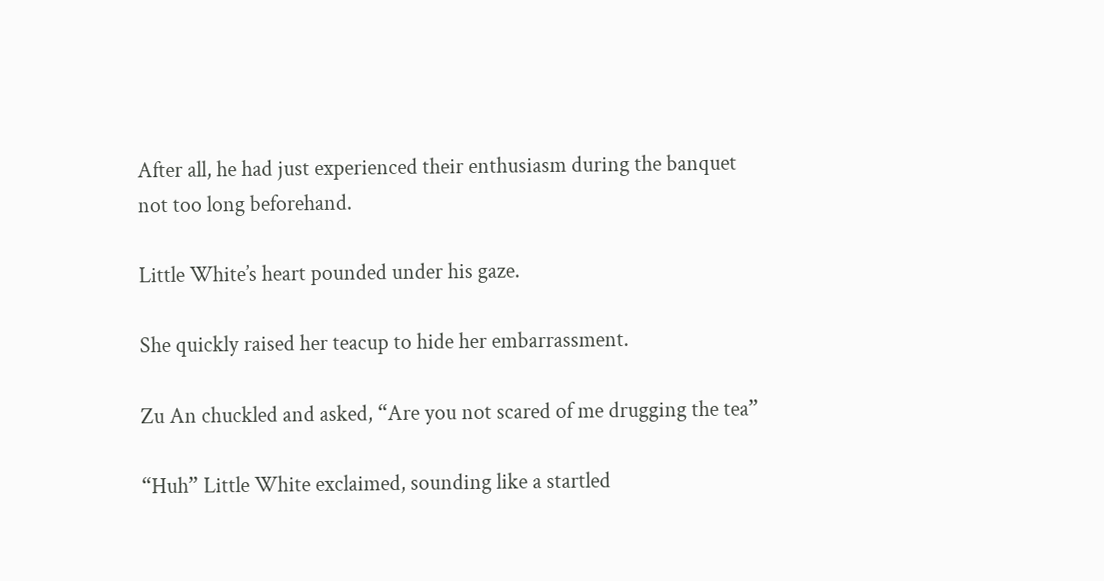After all, he had just experienced their enthusiasm during the banquet not too long beforehand.

Little White’s heart pounded under his gaze.

She quickly raised her teacup to hide her embarrassment.

Zu An chuckled and asked, “Are you not scared of me drugging the tea”

“Huh” Little White exclaimed, sounding like a startled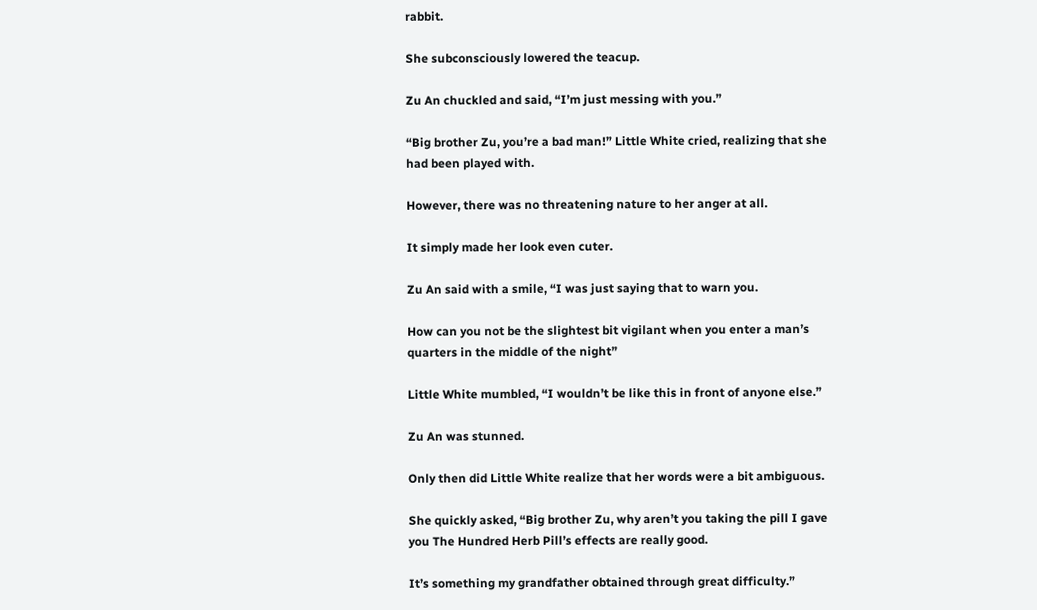rabbit.

She subconsciously lowered the teacup.

Zu An chuckled and said, “I’m just messing with you.”

“Big brother Zu, you’re a bad man!” Little White cried, realizing that she had been played with.

However, there was no threatening nature to her anger at all.

It simply made her look even cuter.

Zu An said with a smile, “I was just saying that to warn you.

How can you not be the slightest bit vigilant when you enter a man’s quarters in the middle of the night”

Little White mumbled, “I wouldn’t be like this in front of anyone else.”

Zu An was stunned.

Only then did Little White realize that her words were a bit ambiguous.

She quickly asked, “Big brother Zu, why aren’t you taking the pill I gave you The Hundred Herb Pill’s effects are really good.

It’s something my grandfather obtained through great difficulty.”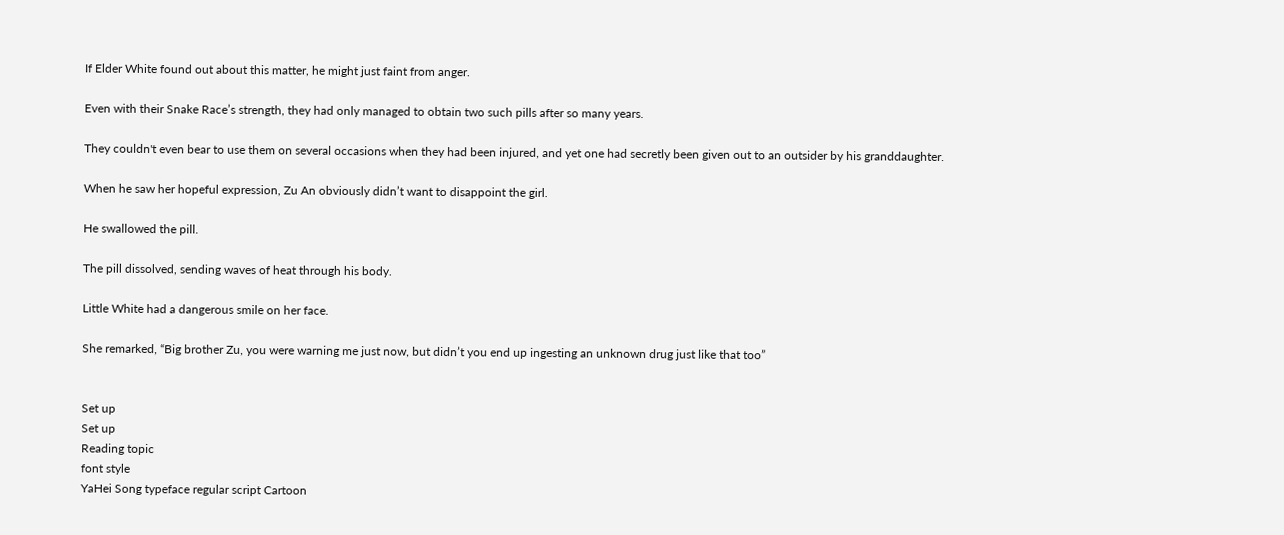If Elder White found out about this matter, he might just faint from anger.

Even with their Snake Race’s strength, they had only managed to obtain two such pills after so many years.

They couldn't even bear to use them on several occasions when they had been injured, and yet one had secretly been given out to an outsider by his granddaughter.

When he saw her hopeful expression, Zu An obviously didn’t want to disappoint the girl.

He swallowed the pill.

The pill dissolved, sending waves of heat through his body.

Little White had a dangerous smile on her face.

She remarked, “Big brother Zu, you were warning me just now, but didn’t you end up ingesting an unknown drug just like that too”


Set up
Set up
Reading topic
font style
YaHei Song typeface regular script Cartoon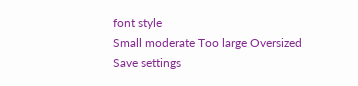font style
Small moderate Too large Oversized
Save settings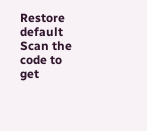Restore default
Scan the code to get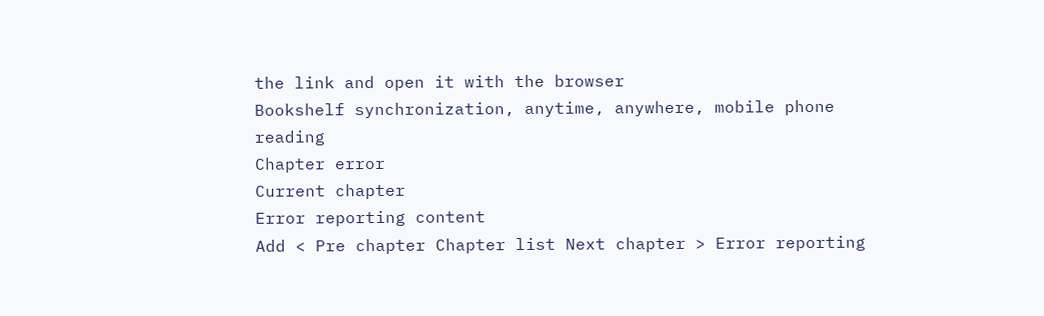the link and open it with the browser
Bookshelf synchronization, anytime, anywhere, mobile phone reading
Chapter error
Current chapter
Error reporting content
Add < Pre chapter Chapter list Next chapter > Error reporting